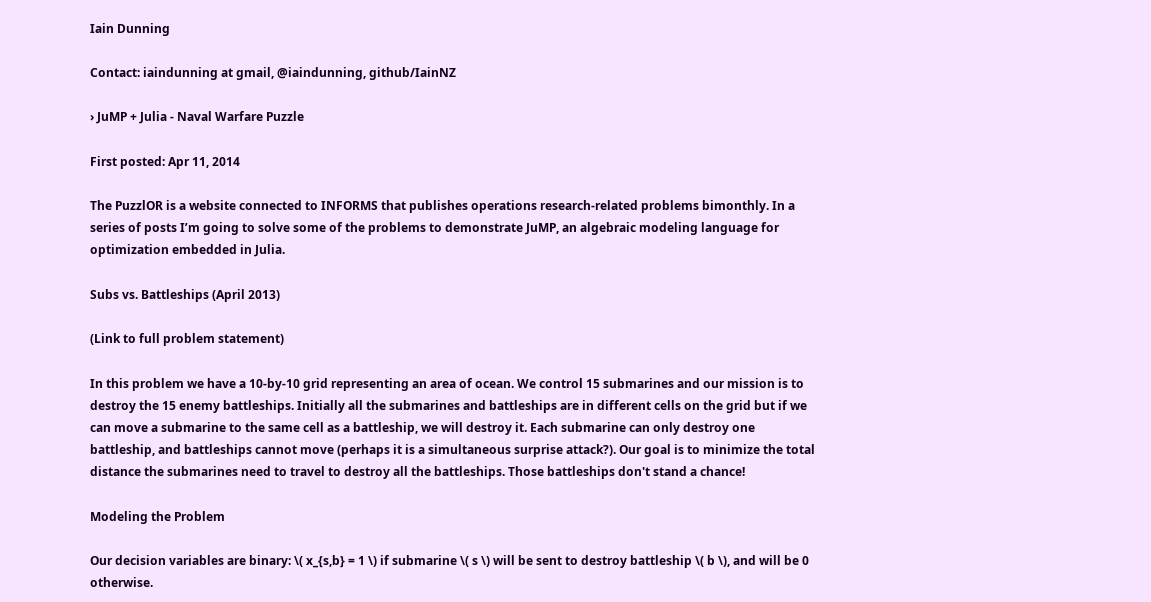Iain Dunning

Contact: iaindunning at gmail, @iaindunning, github/IainNZ

› JuMP + Julia - Naval Warfare Puzzle

First posted: Apr 11, 2014

The PuzzlOR is a website connected to INFORMS that publishes operations research-related problems bimonthly. In a series of posts I’m going to solve some of the problems to demonstrate JuMP, an algebraic modeling language for optimization embedded in Julia.

Subs vs. Battleships (April 2013)

(Link to full problem statement)

In this problem we have a 10-by-10 grid representing an area of ocean. We control 15 submarines and our mission is to destroy the 15 enemy battleships. Initially all the submarines and battleships are in different cells on the grid but if we can move a submarine to the same cell as a battleship, we will destroy it. Each submarine can only destroy one battleship, and battleships cannot move (perhaps it is a simultaneous surprise attack?). Our goal is to minimize the total distance the submarines need to travel to destroy all the battleships. Those battleships don't stand a chance!

Modeling the Problem

Our decision variables are binary: \( x_{s,b} = 1 \) if submarine \( s \) will be sent to destroy battleship \( b \), and will be 0 otherwise.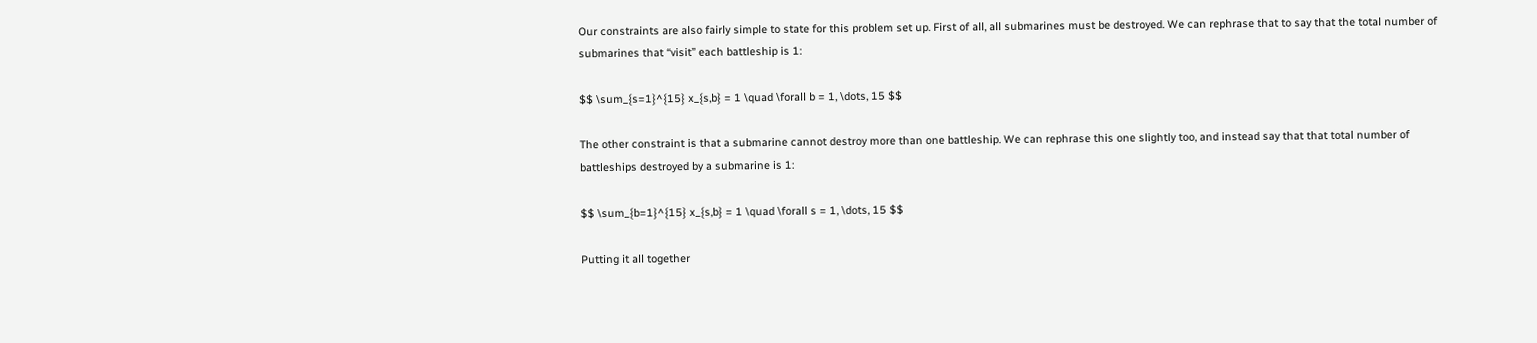Our constraints are also fairly simple to state for this problem set up. First of all, all submarines must be destroyed. We can rephrase that to say that the total number of submarines that “visit” each battleship is 1:

$$ \sum_{s=1}^{15} x_{s,b} = 1 \quad \forall b = 1, \dots, 15 $$

The other constraint is that a submarine cannot destroy more than one battleship. We can rephrase this one slightly too, and instead say that that total number of battleships destroyed by a submarine is 1:

$$ \sum_{b=1}^{15} x_{s,b} = 1 \quad \forall s = 1, \dots, 15 $$

Putting it all together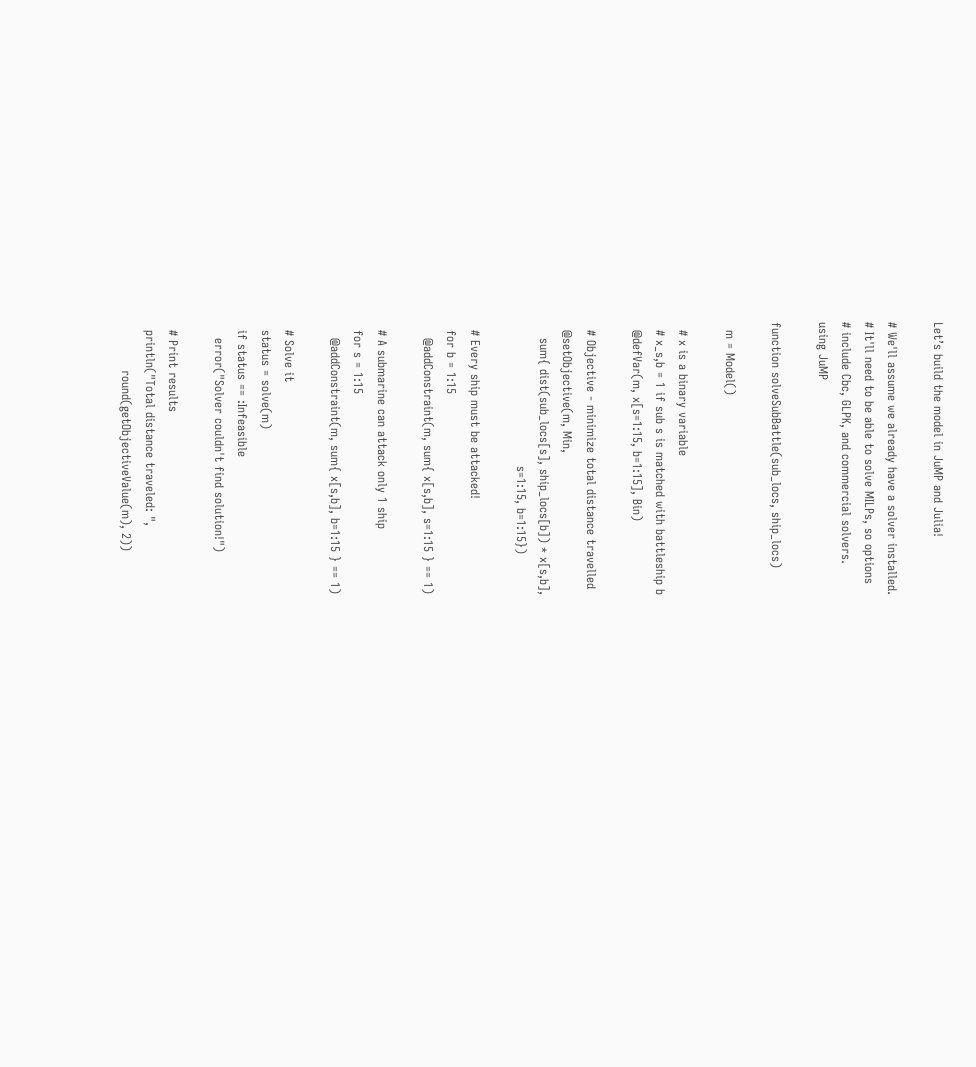Let’s build the model in JuMP and Julia!

# We'll assume we already have a solver installed.
# It'll need to be able to solve MILPs, so options
# include Cbc, GLPK, and commercial solvers.
using JuMP

function solveSubBattle(sub_locs, ship_locs)

  m = Model()

  # x is a binary variable
  # x_s,b = 1 if sub s is matched with battleship b
  @defVar(m, x[s=1:15, b=1:15], Bin)

  # Objective - minimize total distance travelled
  @setObjective(m, Min,
    sum{ dist(sub_locs[s], ship_locs[b]) * x[s,b],
                                    s=1:15, b=1:15})

  # Every ship must be attacked!
  for b = 1:15
    @addConstraint(m, sum{ x[s,b], s=1:15 } == 1)

  # A submarine can attack only 1 ship
  for s = 1:15
    @addConstraint(m, sum{ x[s,b], b=1:15 } == 1)

  # Solve it
  status = solve(m)
  if status == :Infeasible
    error("Solver couldn't find solution!")

  # Print results
  println("Total distance traveled: ",
            round(getObjectiveValue(m), 2))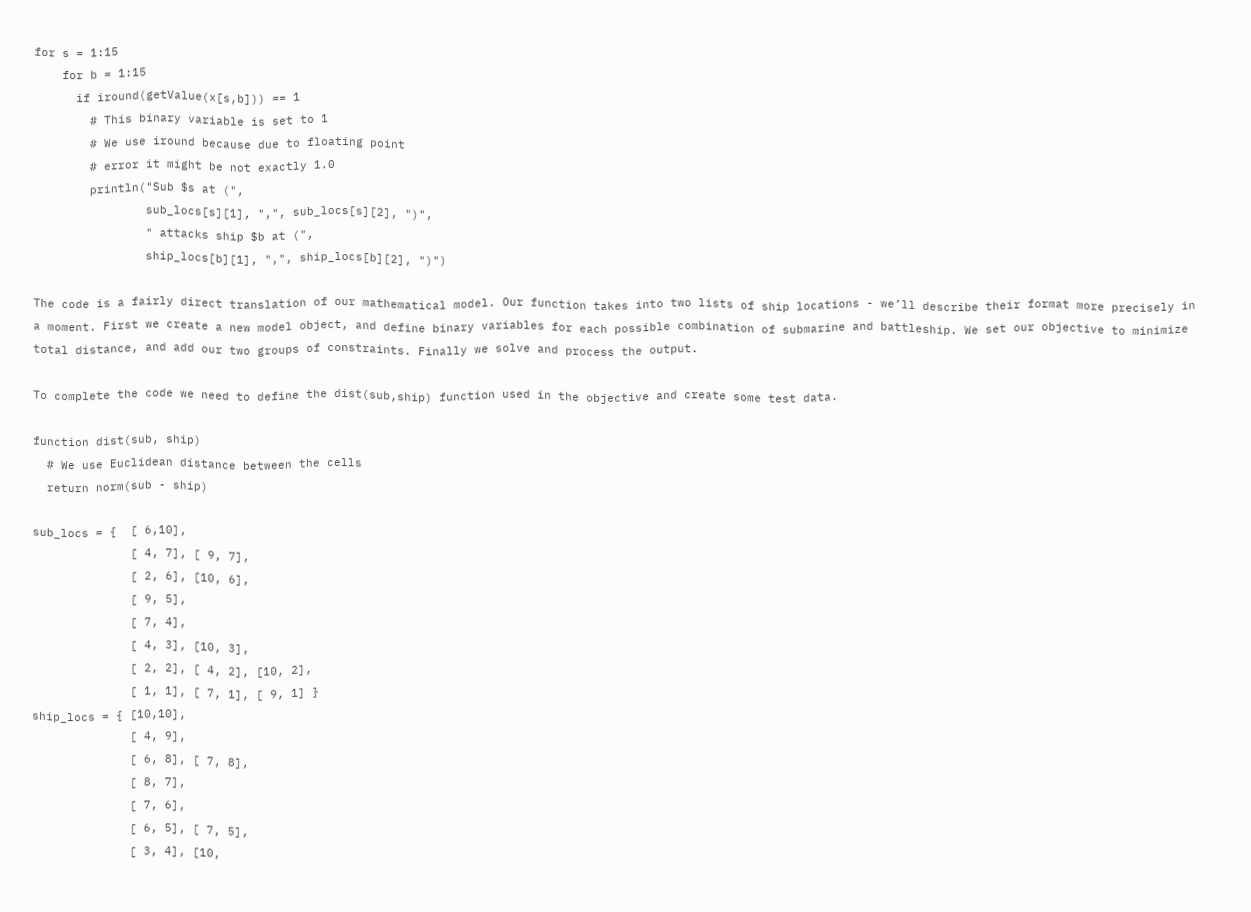for s = 1:15
    for b = 1:15
      if iround(getValue(x[s,b])) == 1
        # This binary variable is set to 1
        # We use iround because due to floating point
        # error it might be not exactly 1.0
        println("Sub $s at (",
                sub_locs[s][1], ",", sub_locs[s][2], ")",
                " attacks ship $b at (",
                ship_locs[b][1], ",", ship_locs[b][2], ")")

The code is a fairly direct translation of our mathematical model. Our function takes into two lists of ship locations - we’ll describe their format more precisely in a moment. First we create a new model object, and define binary variables for each possible combination of submarine and battleship. We set our objective to minimize total distance, and add our two groups of constraints. Finally we solve and process the output.

To complete the code we need to define the dist(sub,ship) function used in the objective and create some test data.

function dist(sub, ship)
  # We use Euclidean distance between the cells
  return norm(sub - ship)

sub_locs = {  [ 6,10],
              [ 4, 7], [ 9, 7],
              [ 2, 6], [10, 6],
              [ 9, 5],
              [ 7, 4],
              [ 4, 3], [10, 3],
              [ 2, 2], [ 4, 2], [10, 2],
              [ 1, 1], [ 7, 1], [ 9, 1] }
ship_locs = { [10,10],
              [ 4, 9],
              [ 6, 8], [ 7, 8],
              [ 8, 7],
              [ 7, 6],
              [ 6, 5], [ 7, 5],
              [ 3, 4], [10,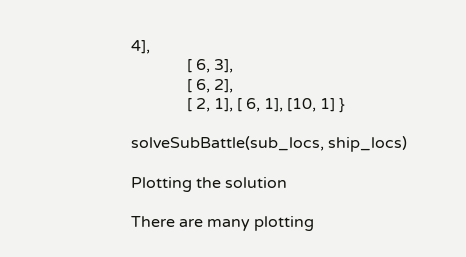4],
              [ 6, 3],
              [ 6, 2],
              [ 2, 1], [ 6, 1], [10, 1] }

solveSubBattle(sub_locs, ship_locs)

Plotting the solution

There are many plotting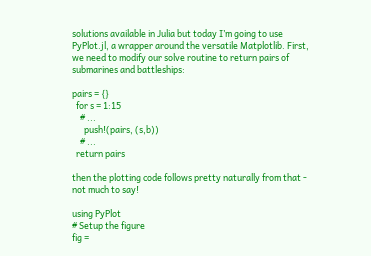solutions available in Julia but today I’m going to use PyPlot.jl, a wrapper around the versatile Matplotlib. First, we need to modify our solve routine to return pairs of submarines and battleships:

pairs = {}
  for s = 1:15
    # ...
      push!(pairs, (s,b))
    # ...
  return pairs

then the plotting code follows pretty naturally from that - not much to say!

using PyPlot
# Setup the figure
fig =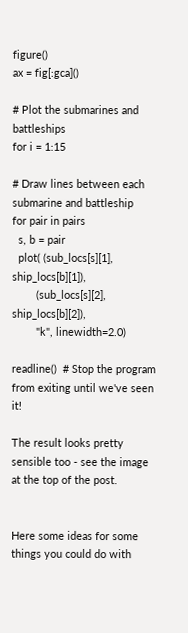figure()
ax = fig[:gca]()

# Plot the submarines and battleships
for i = 1:15

# Draw lines between each submarine and battleship
for pair in pairs
  s, b = pair
  plot( (sub_locs[s][1], ship_locs[b][1]),
        (sub_locs[s][2], ship_locs[b][2]),
        "k", linewidth=2.0)

readline()  # Stop the program from exiting until we've seen it!

The result looks pretty sensible too - see the image at the top of the post.


Here some ideas for some things you could do with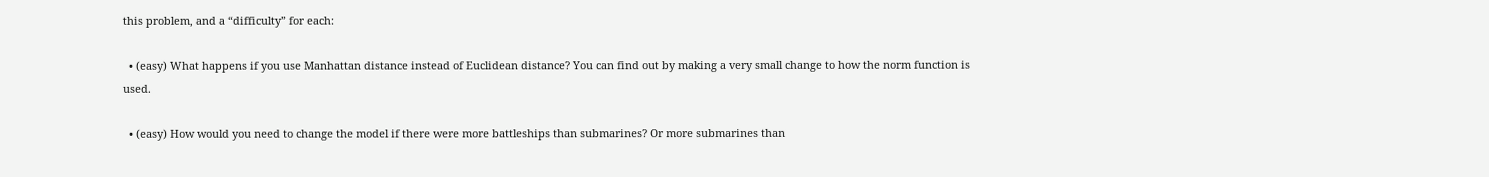this problem, and a “difficulty” for each:

  • (easy) What happens if you use Manhattan distance instead of Euclidean distance? You can find out by making a very small change to how the norm function is used.

  • (easy) How would you need to change the model if there were more battleships than submarines? Or more submarines than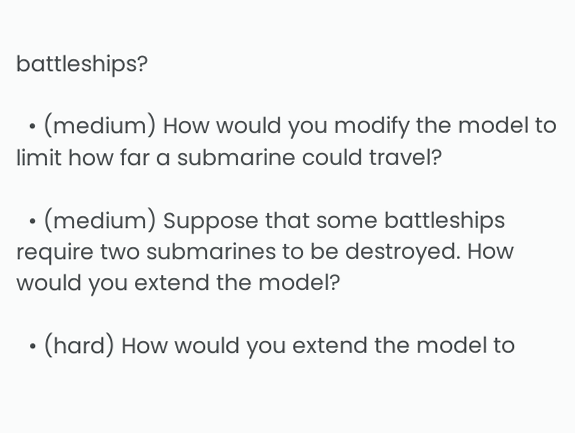battleships?

  • (medium) How would you modify the model to limit how far a submarine could travel?

  • (medium) Suppose that some battleships require two submarines to be destroyed. How would you extend the model?

  • (hard) How would you extend the model to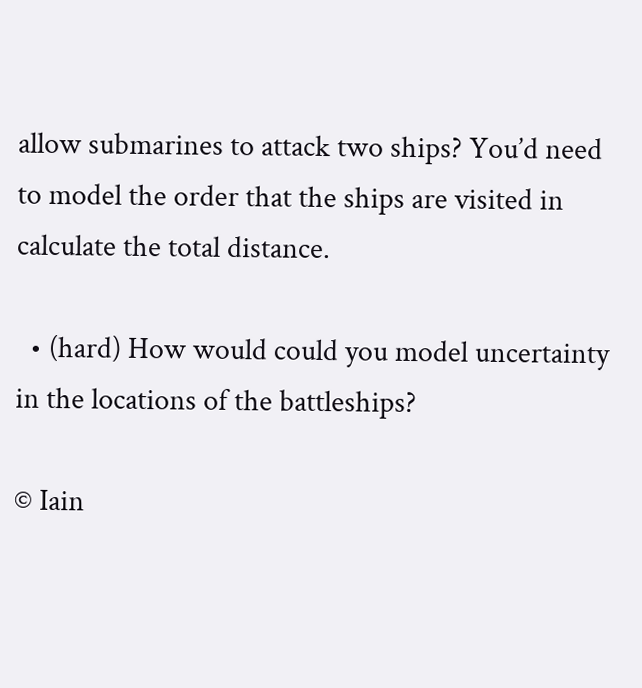allow submarines to attack two ships? You’d need to model the order that the ships are visited in calculate the total distance.

  • (hard) How would could you model uncertainty in the locations of the battleships?

© Iain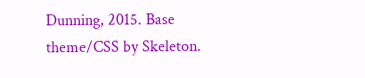Dunning, 2015. Base theme/CSS by Skeleton.